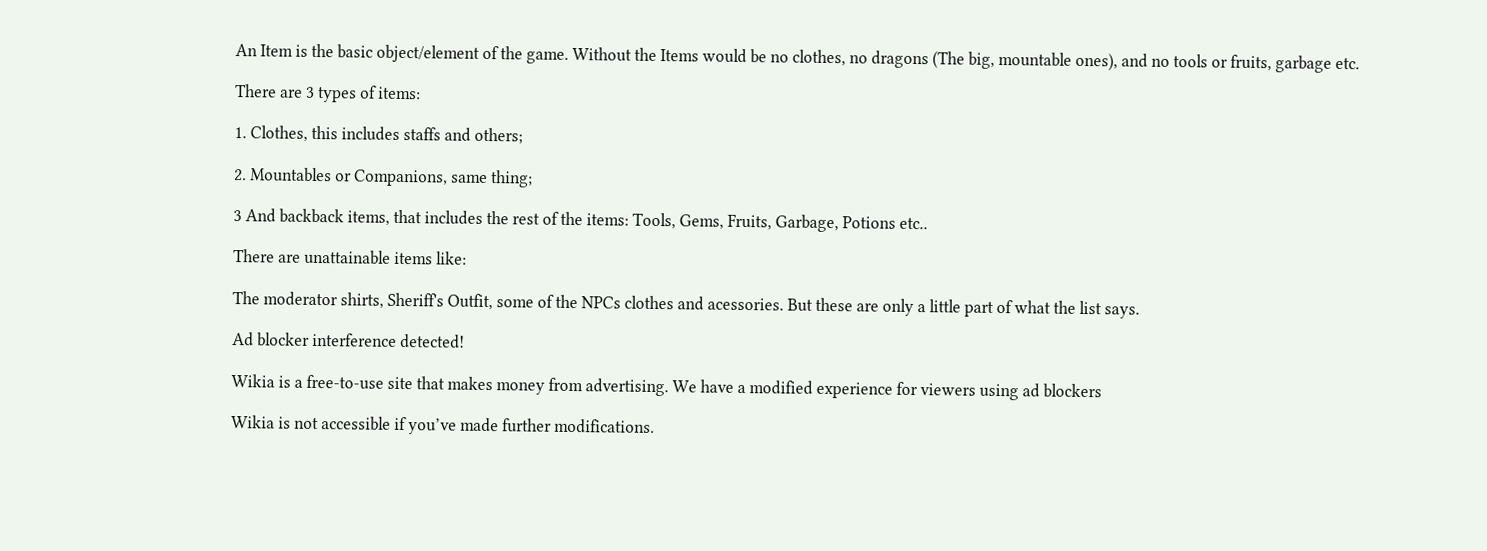An Item is the basic object/element of the game. Without the Items would be no clothes, no dragons (The big, mountable ones), and no tools or fruits, garbage etc.

There are 3 types of items:

1. Clothes, this includes staffs and others;

2. Mountables or Companions, same thing;

3 And backback items, that includes the rest of the items: Tools, Gems, Fruits, Garbage, Potions etc..

There are unattainable items like:

The moderator shirts, Sheriff's Outfit, some of the NPCs clothes and acessories. But these are only a little part of what the list says.

Ad blocker interference detected!

Wikia is a free-to-use site that makes money from advertising. We have a modified experience for viewers using ad blockers

Wikia is not accessible if you’ve made further modifications.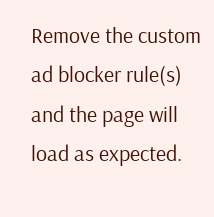Remove the custom ad blocker rule(s) and the page will load as expected.